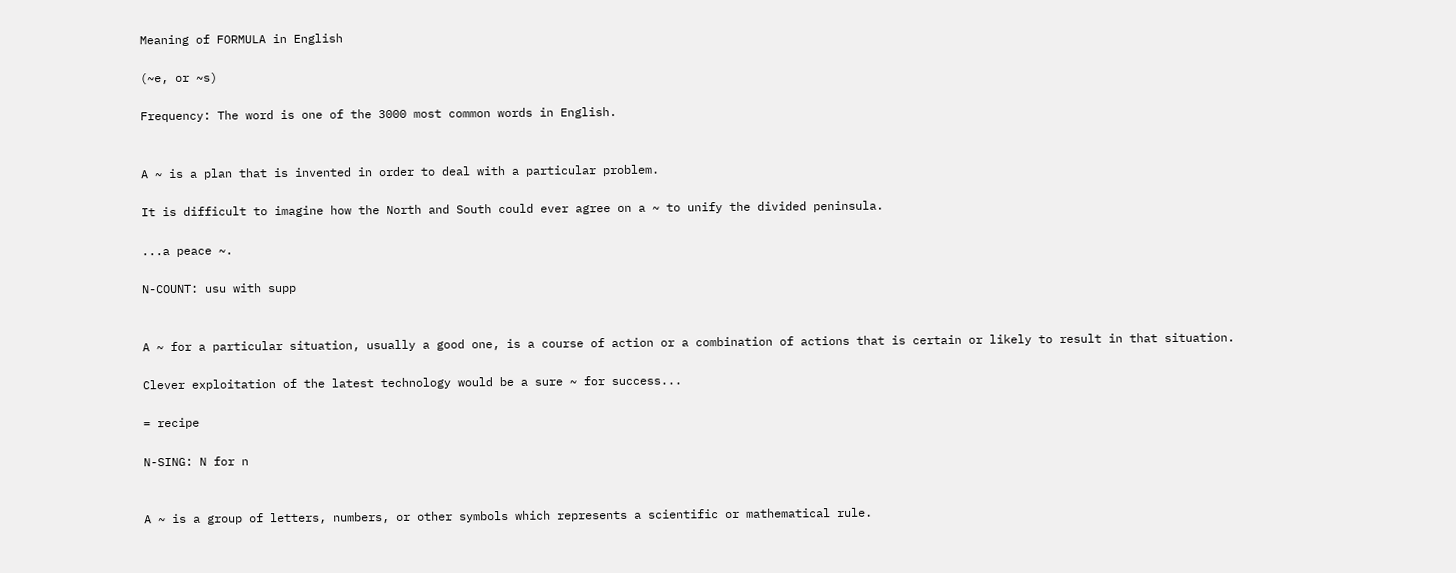Meaning of FORMULA in English

(~e, or ~s)

Frequency: The word is one of the 3000 most common words in English.


A ~ is a plan that is invented in order to deal with a particular problem.

It is difficult to imagine how the North and South could ever agree on a ~ to unify the divided peninsula.

...a peace ~.

N-COUNT: usu with supp


A ~ for a particular situation, usually a good one, is a course of action or a combination of actions that is certain or likely to result in that situation.

Clever exploitation of the latest technology would be a sure ~ for success...

= recipe

N-SING: N for n


A ~ is a group of letters, numbers, or other symbols which represents a scientific or mathematical rule.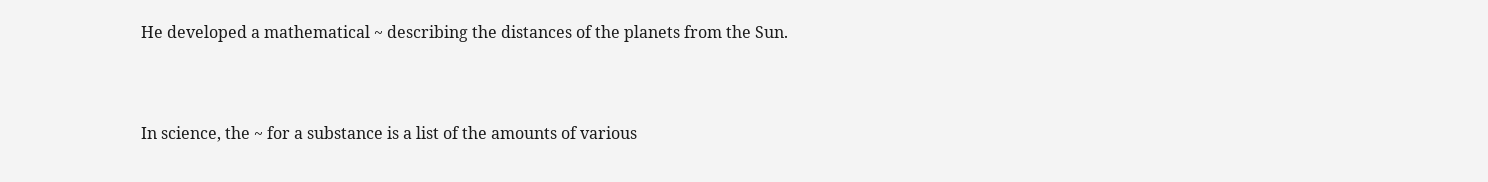He developed a mathematical ~ describing the distances of the planets from the Sun.



In science, the ~ for a substance is a list of the amounts of various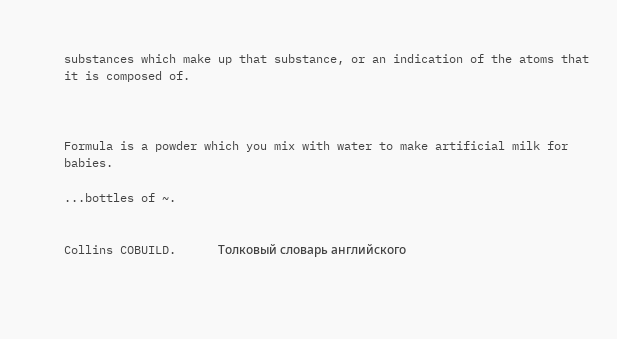substances which make up that substance, or an indication of the atoms that it is composed of.



Formula is a powder which you mix with water to make artificial milk for babies.

...bottles of ~.


Collins COBUILD.      Толковый словарь английского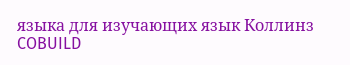языка для изучающих язык Коллинз COBUILD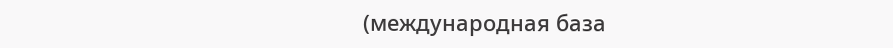(международная база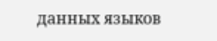данных языков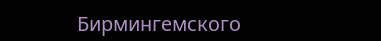Бирмингемского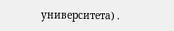университета) .